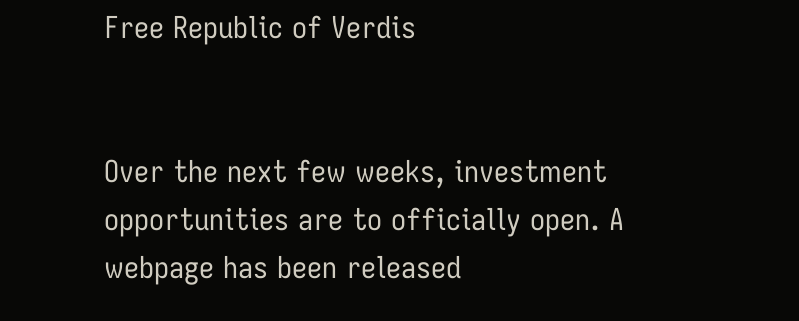Free Republic of Verdis


Over the next few weeks, investment opportunities are to officially open. A webpage has been released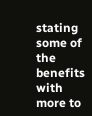stating some of the benefits with more to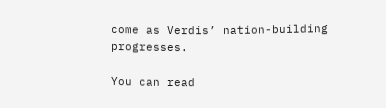come as Verdis’ nation-building progresses.

You can read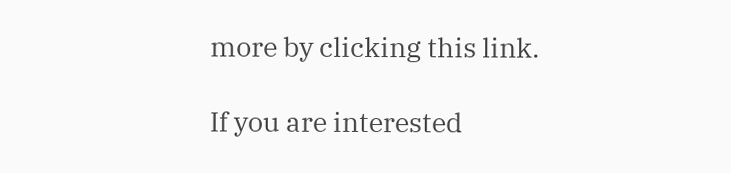more by clicking this link.

If you are interested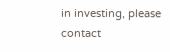in investing, please contact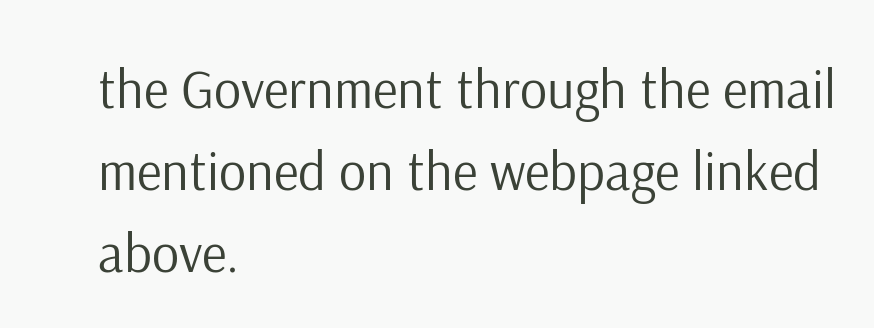the Government through the email mentioned on the webpage linked above.